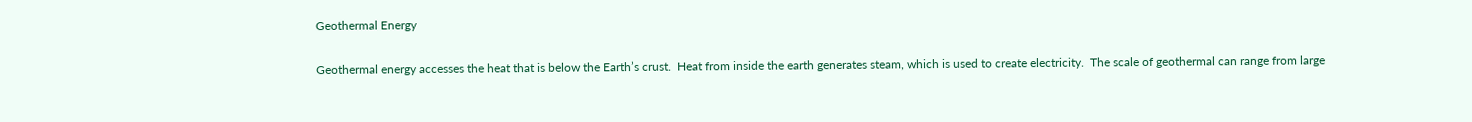Geothermal Energy

Geothermal energy accesses the heat that is below the Earth’s crust.  Heat from inside the earth generates steam, which is used to create electricity.  The scale of geothermal can range from large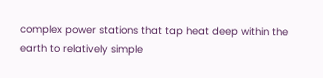complex power stations that tap heat deep within the earth to relatively simple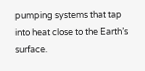pumping systems that tap into heat close to the Earth’s surface.